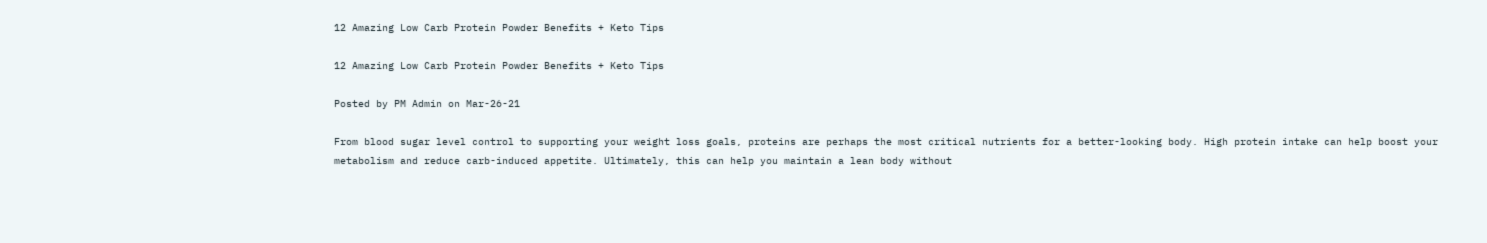12 Amazing Low Carb Protein Powder Benefits + Keto Tips

12 Amazing Low Carb Protein Powder Benefits + Keto Tips

Posted by PM Admin on Mar-26-21

From blood sugar level control to supporting your weight loss goals, proteins are perhaps the most critical nutrients for a better-looking body. High protein intake can help boost your metabolism and reduce carb-induced appetite. Ultimately, this can help you maintain a lean body without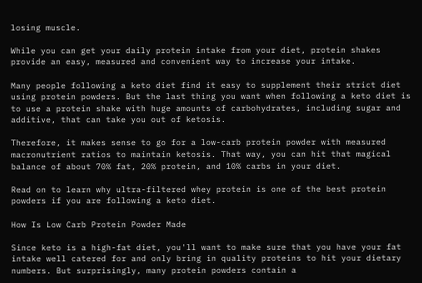losing muscle.

While you can get your daily protein intake from your diet, protein shakes provide an easy, measured and convenient way to increase your intake.

Many people following a keto diet find it easy to supplement their strict diet using protein powders. But the last thing you want when following a keto diet is to use a protein shake with huge amounts of carbohydrates, including sugar and additive, that can take you out of ketosis.

Therefore, it makes sense to go for a low-carb protein powder with measured macronutrient ratios to maintain ketosis. That way, you can hit that magical balance of about 70% fat, 20% protein, and 10% carbs in your diet.

Read on to learn why ultra-filtered whey protein is one of the best protein powders if you are following a keto diet.

How Is Low Carb Protein Powder Made

Since keto is a high-fat diet, you'll want to make sure that you have your fat intake well catered for and only bring in quality proteins to hit your dietary numbers. But surprisingly, many protein powders contain a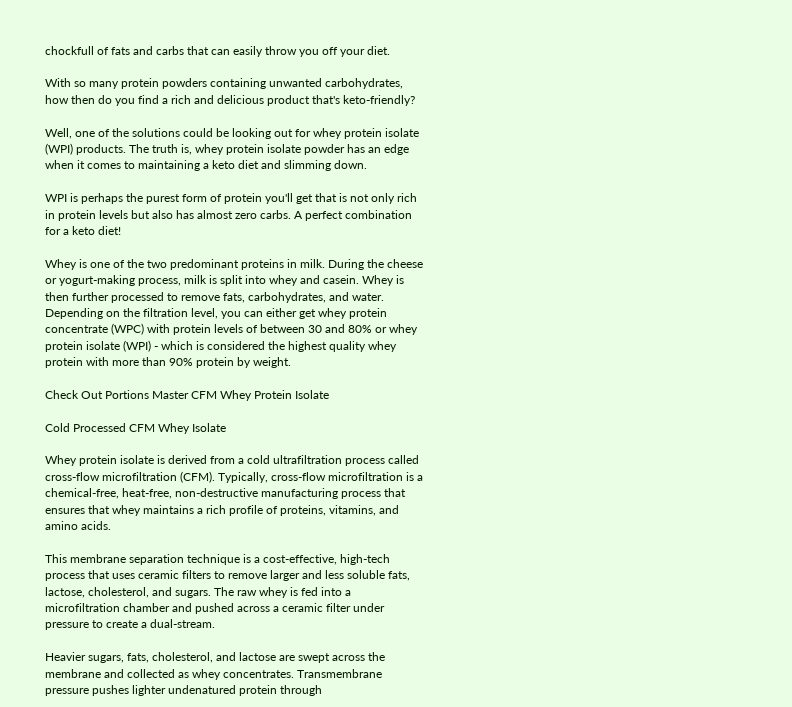chockfull of fats and carbs that can easily throw you off your diet.

With so many protein powders containing unwanted carbohydrates, how then do you find a rich and delicious product that's keto-friendly?

Well, one of the solutions could be looking out for whey protein isolate (WPI) products. The truth is, whey protein isolate powder has an edge when it comes to maintaining a keto diet and slimming down.

WPI is perhaps the purest form of protein you'll get that is not only rich in protein levels but also has almost zero carbs. A perfect combination for a keto diet!

Whey is one of the two predominant proteins in milk. During the cheese or yogurt-making process, milk is split into whey and casein. Whey is then further processed to remove fats, carbohydrates, and water. Depending on the filtration level, you can either get whey protein concentrate (WPC) with protein levels of between 30 and 80% or whey protein isolate (WPI) - which is considered the highest quality whey protein with more than 90% protein by weight.

Check Out Portions Master CFM Whey Protein Isolate

Cold Processed CFM Whey Isolate

Whey protein isolate is derived from a cold ultrafiltration process called cross-flow microfiltration (CFM). Typically, cross-flow microfiltration is a chemical-free, heat-free, non-destructive manufacturing process that ensures that whey maintains a rich profile of proteins, vitamins, and amino acids.

This membrane separation technique is a cost-effective, high-tech process that uses ceramic filters to remove larger and less soluble fats, lactose, cholesterol, and sugars. The raw whey is fed into a microfiltration chamber and pushed across a ceramic filter under pressure to create a dual-stream.

Heavier sugars, fats, cholesterol, and lactose are swept across the membrane and collected as whey concentrates. Transmembrane pressure pushes lighter undenatured protein through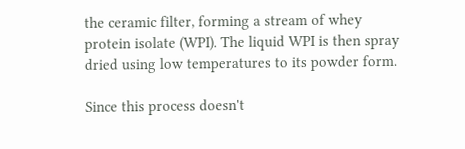the ceramic filter, forming a stream of whey protein isolate (WPI). The liquid WPI is then spray dried using low temperatures to its powder form.

Since this process doesn't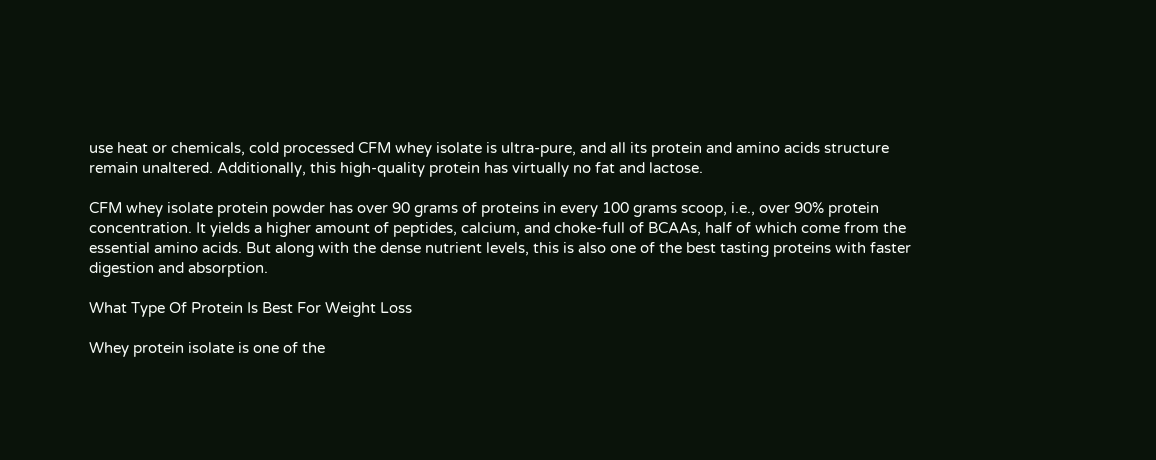use heat or chemicals, cold processed CFM whey isolate is ultra-pure, and all its protein and amino acids structure remain unaltered. Additionally, this high-quality protein has virtually no fat and lactose.

CFM whey isolate protein powder has over 90 grams of proteins in every 100 grams scoop, i.e., over 90% protein concentration. It yields a higher amount of peptides, calcium, and choke-full of BCAAs, half of which come from the essential amino acids. But along with the dense nutrient levels, this is also one of the best tasting proteins with faster digestion and absorption.

What Type Of Protein Is Best For Weight Loss

Whey protein isolate is one of the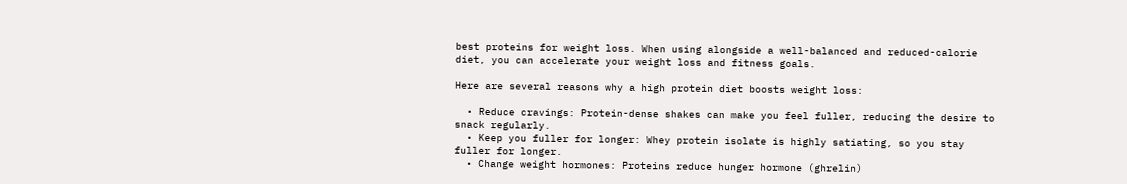best proteins for weight loss. When using alongside a well-balanced and reduced-calorie diet, you can accelerate your weight loss and fitness goals.

Here are several reasons why a high protein diet boosts weight loss:

  • Reduce cravings: Protein-dense shakes can make you feel fuller, reducing the desire to snack regularly.
  • Keep you fuller for longer: Whey protein isolate is highly satiating, so you stay fuller for longer.
  • Change weight hormones: Proteins reduce hunger hormone (ghrelin)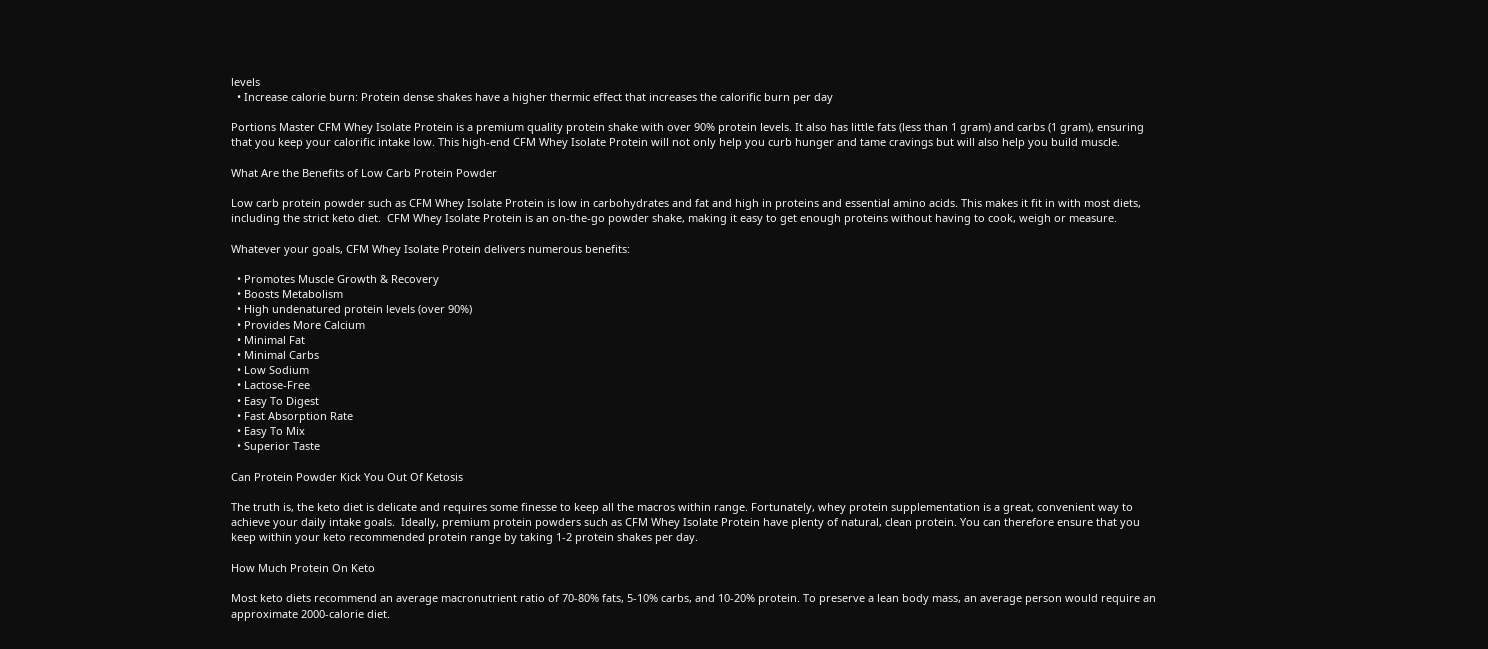levels
  • Increase calorie burn: Protein dense shakes have a higher thermic effect that increases the calorific burn per day

Portions Master CFM Whey Isolate Protein is a premium quality protein shake with over 90% protein levels. It also has little fats (less than 1 gram) and carbs (1 gram), ensuring that you keep your calorific intake low. This high-end CFM Whey Isolate Protein will not only help you curb hunger and tame cravings but will also help you build muscle.

What Are the Benefits of Low Carb Protein Powder

Low carb protein powder such as CFM Whey Isolate Protein is low in carbohydrates and fat and high in proteins and essential amino acids. This makes it fit in with most diets, including the strict keto diet.  CFM Whey Isolate Protein is an on-the-go powder shake, making it easy to get enough proteins without having to cook, weigh or measure.

Whatever your goals, CFM Whey Isolate Protein delivers numerous benefits:

  • Promotes Muscle Growth & Recovery
  • Boosts Metabolism
  • High undenatured protein levels (over 90%)
  • Provides More Calcium
  • Minimal Fat
  • Minimal Carbs
  • Low Sodium
  • Lactose-Free
  • Easy To Digest
  • Fast Absorption Rate
  • Easy To Mix
  • Superior Taste

Can Protein Powder Kick You Out Of Ketosis

The truth is, the keto diet is delicate and requires some finesse to keep all the macros within range. Fortunately, whey protein supplementation is a great, convenient way to achieve your daily intake goals.  Ideally, premium protein powders such as CFM Whey Isolate Protein have plenty of natural, clean protein. You can therefore ensure that you keep within your keto recommended protein range by taking 1-2 protein shakes per day.

How Much Protein On Keto

Most keto diets recommend an average macronutrient ratio of 70-80% fats, 5-10% carbs, and 10-20% protein. To preserve a lean body mass, an average person would require an approximate 2000-calorie diet.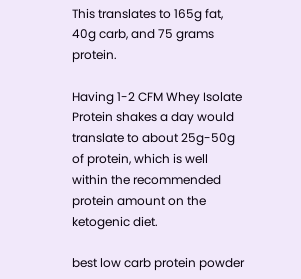This translates to 165g fat, 40g carb, and 75 grams protein.

Having 1-2 CFM Whey Isolate Protein shakes a day would translate to about 25g-50g of protein, which is well within the recommended protein amount on the ketogenic diet.

best low carb protein powder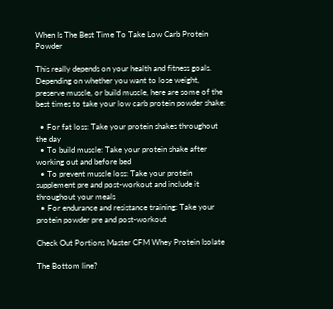When Is The Best Time To Take Low Carb Protein Powder

This really depends on your health and fitness goals. Depending on whether you want to lose weight, preserve muscle, or build muscle, here are some of the best times to take your low carb protein powder shake:

  • For fat loss: Take your protein shakes throughout the day
  • To build muscle: Take your protein shake after working out and before bed
  • To prevent muscle loss: Take your protein supplement pre and post-workout and include it throughout your meals
  • For endurance and resistance training: Take your protein powder pre and post-workout

Check Out Portions Master CFM Whey Protein Isolate

The Bottom line?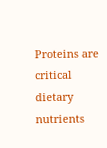Proteins are critical dietary nutrients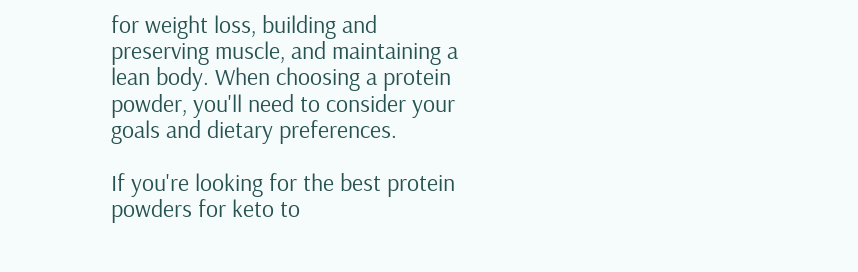for weight loss, building and preserving muscle, and maintaining a lean body. When choosing a protein powder, you'll need to consider your goals and dietary preferences.

If you're looking for the best protein powders for keto to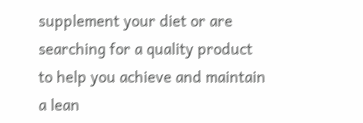supplement your diet or are searching for a quality product to help you achieve and maintain a lean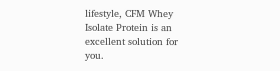lifestyle, CFM Whey Isolate Protein is an excellent solution for you.